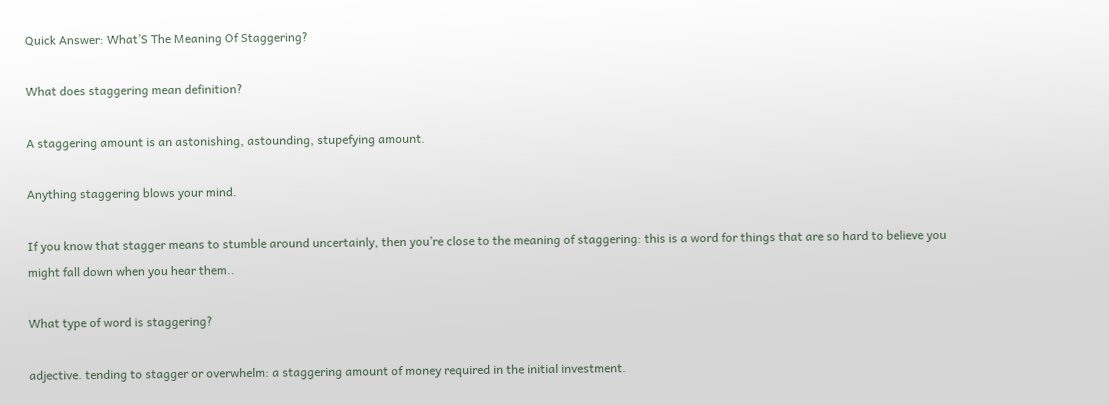Quick Answer: What’S The Meaning Of Staggering?

What does staggering mean definition?

A staggering amount is an astonishing, astounding, stupefying amount.

Anything staggering blows your mind.

If you know that stagger means to stumble around uncertainly, then you’re close to the meaning of staggering: this is a word for things that are so hard to believe you might fall down when you hear them..

What type of word is staggering?

adjective. tending to stagger or overwhelm: a staggering amount of money required in the initial investment.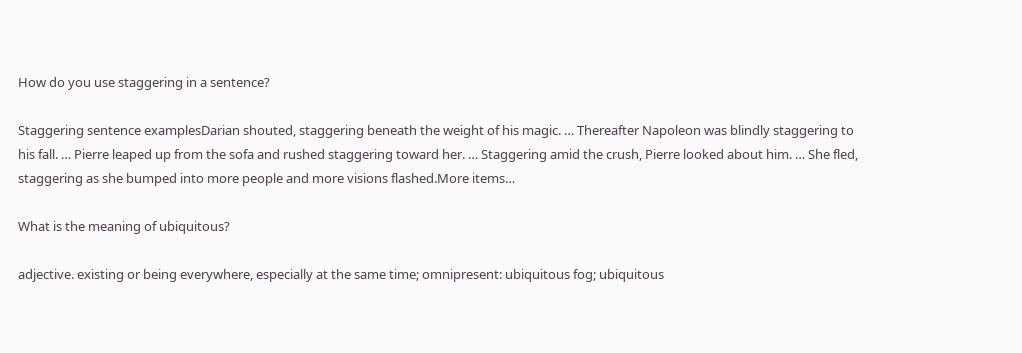How do you use staggering in a sentence?

Staggering sentence examplesDarian shouted, staggering beneath the weight of his magic. … Thereafter Napoleon was blindly staggering to his fall. … Pierre leaped up from the sofa and rushed staggering toward her. … Staggering amid the crush, Pierre looked about him. … She fled, staggering as she bumped into more people and more visions flashed.More items…

What is the meaning of ubiquitous?

adjective. existing or being everywhere, especially at the same time; omnipresent: ubiquitous fog; ubiquitous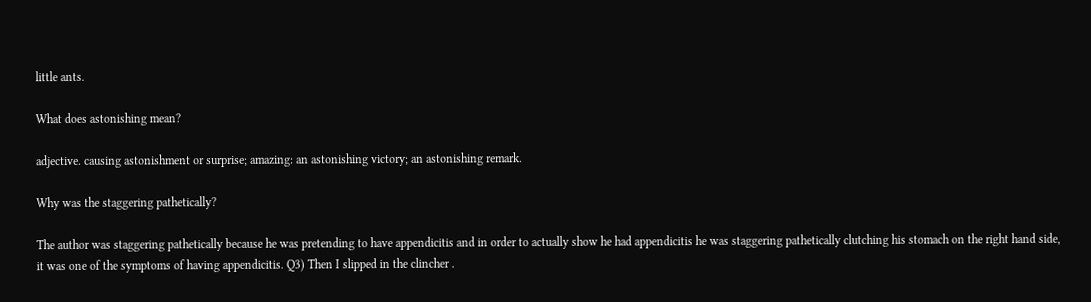little ants.

What does astonishing mean?

adjective. causing astonishment or surprise; amazing: an astonishing victory; an astonishing remark.

Why was the staggering pathetically?

The author was staggering pathetically because he was pretending to have appendicitis and in order to actually show he had appendicitis he was staggering pathetically clutching his stomach on the right hand side, it was one of the symptoms of having appendicitis. Q3) Then I slipped in the clincher .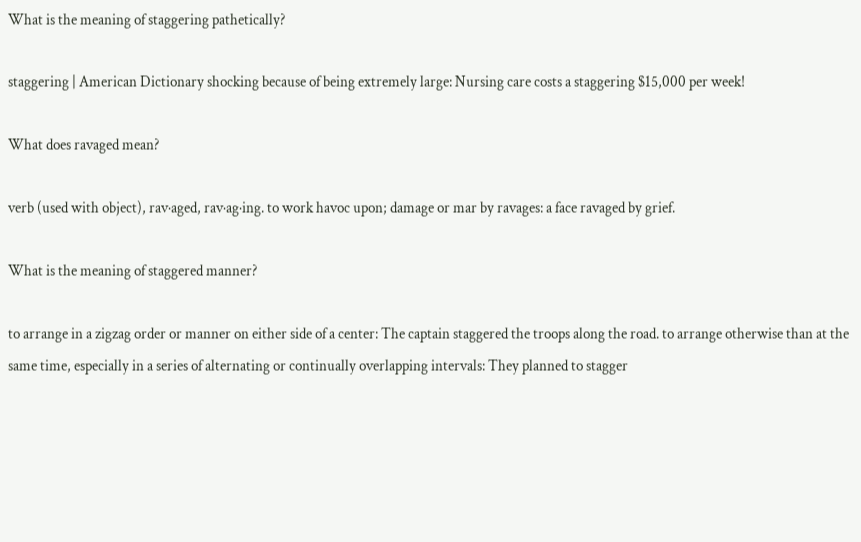What is the meaning of staggering pathetically?

staggering | American Dictionary shocking because of being extremely large: Nursing care costs a staggering $15,000 per week!

What does ravaged mean?

verb (used with object), rav·aged, rav·ag·ing. to work havoc upon; damage or mar by ravages: a face ravaged by grief.

What is the meaning of staggered manner?

to arrange in a zigzag order or manner on either side of a center: The captain staggered the troops along the road. to arrange otherwise than at the same time, especially in a series of alternating or continually overlapping intervals: They planned to stagger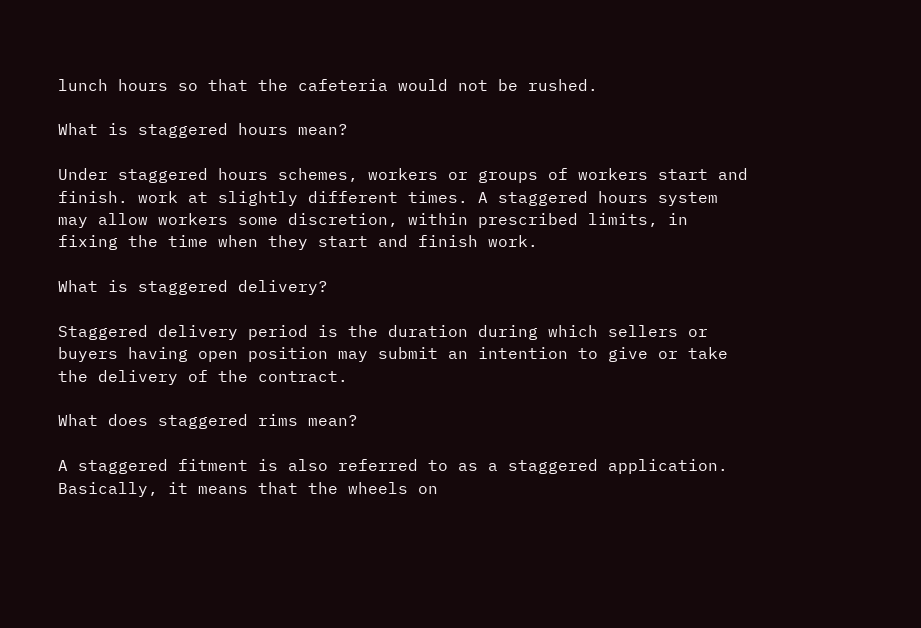lunch hours so that the cafeteria would not be rushed.

What is staggered hours mean?

Under staggered hours schemes, workers or groups of workers start and finish. work at slightly different times. A staggered hours system may allow workers some discretion, within prescribed limits, in fixing the time when they start and finish work.

What is staggered delivery?

Staggered delivery period is the duration during which sellers or buyers having open position may submit an intention to give or take the delivery of the contract.

What does staggered rims mean?

A staggered fitment is also referred to as a staggered application. Basically, it means that the wheels on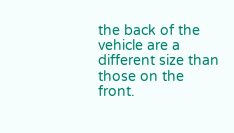the back of the vehicle are a different size than those on the front.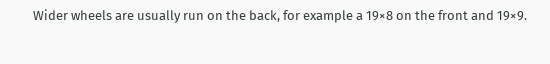Wider wheels are usually run on the back, for example a 19×8 on the front and 19×9.